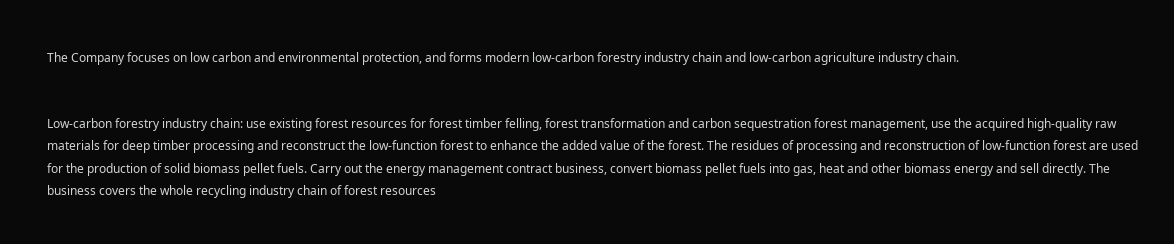The Company focuses on low carbon and environmental protection, and forms modern low-carbon forestry industry chain and low-carbon agriculture industry chain.


Low-carbon forestry industry chain: use existing forest resources for forest timber felling, forest transformation and carbon sequestration forest management, use the acquired high-quality raw materials for deep timber processing and reconstruct the low-function forest to enhance the added value of the forest. The residues of processing and reconstruction of low-function forest are used for the production of solid biomass pellet fuels. Carry out the energy management contract business, convert biomass pellet fuels into gas, heat and other biomass energy and sell directly. The business covers the whole recycling industry chain of forest resources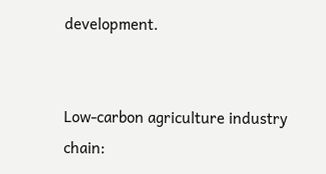development.


Low-carbon agriculture industry chain: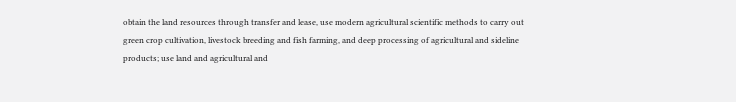obtain the land resources through transfer and lease, use modern agricultural scientific methods to carry out green crop cultivation, livestock breeding and fish farming, and deep processing of agricultural and sideline products; use land and agricultural and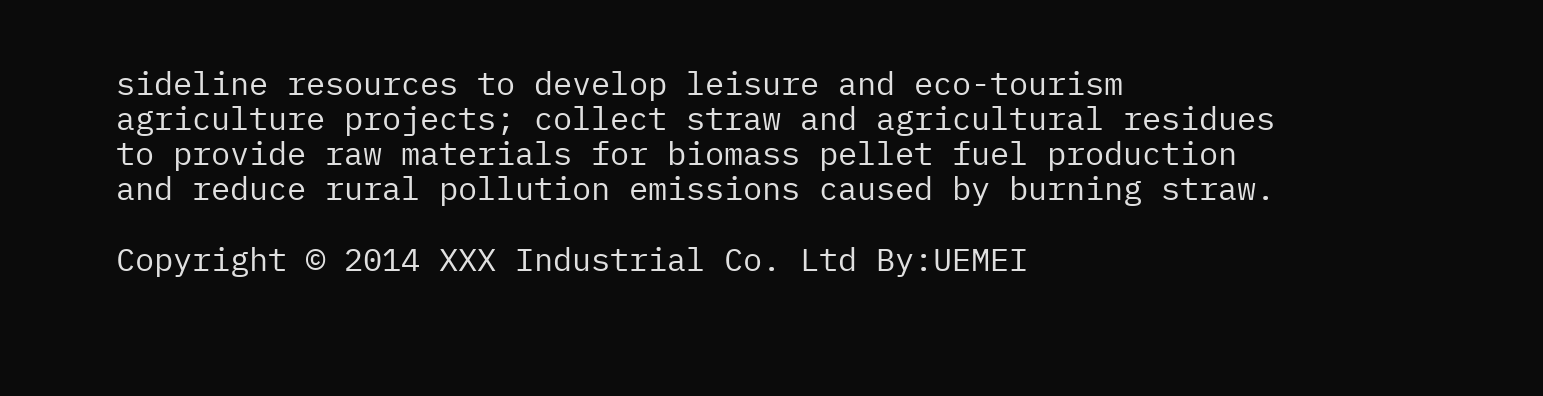sideline resources to develop leisure and eco-tourism agriculture projects; collect straw and agricultural residues to provide raw materials for biomass pellet fuel production and reduce rural pollution emissions caused by burning straw.

Copyright © 2014 XXX Industrial Co. Ltd By:UEMEI